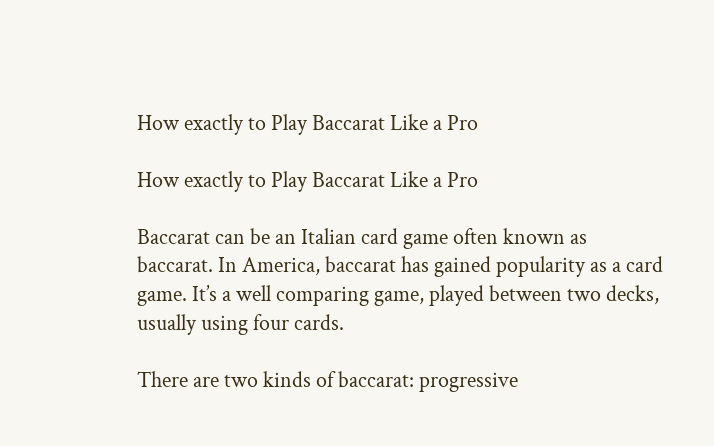How exactly to Play Baccarat Like a Pro

How exactly to Play Baccarat Like a Pro

Baccarat can be an Italian card game often known as baccarat. In America, baccarat has gained popularity as a card game. It’s a well comparing game, played between two decks, usually using four cards.

There are two kinds of baccarat: progressive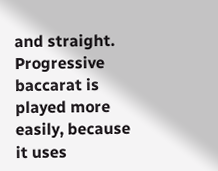and straight. Progressive baccarat is played more easily, because it uses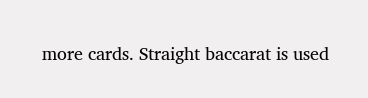more cards. Straight baccarat is used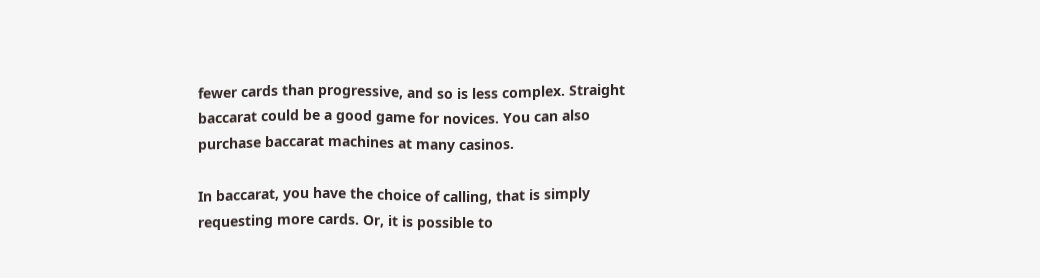fewer cards than progressive, and so is less complex. Straight baccarat could be a good game for novices. You can also purchase baccarat machines at many casinos.

In baccarat, you have the choice of calling, that is simply requesting more cards. Or, it is possible to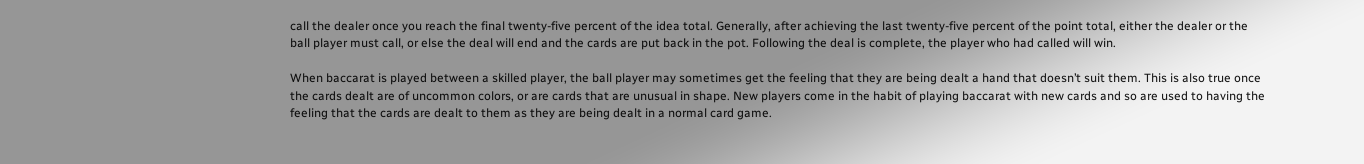call the dealer once you reach the final twenty-five percent of the idea total. Generally, after achieving the last twenty-five percent of the point total, either the dealer or the ball player must call, or else the deal will end and the cards are put back in the pot. Following the deal is complete, the player who had called will win.

When baccarat is played between a skilled player, the ball player may sometimes get the feeling that they are being dealt a hand that doesn’t suit them. This is also true once the cards dealt are of uncommon colors, or are cards that are unusual in shape. New players come in the habit of playing baccarat with new cards and so are used to having the feeling that the cards are dealt to them as they are being dealt in a normal card game.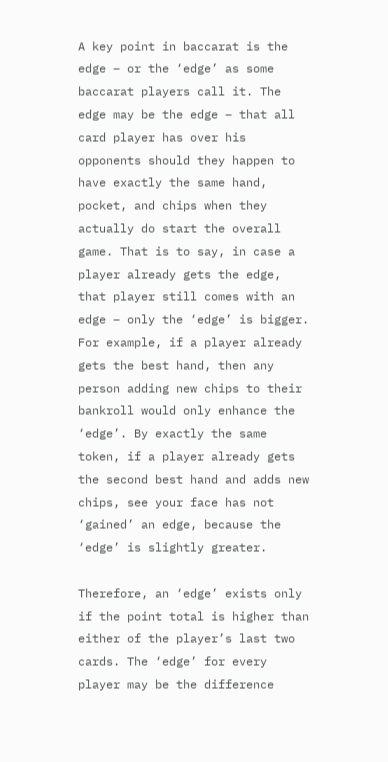A key point in baccarat is the edge – or the ‘edge’ as some baccarat players call it. The edge may be the edge – that all card player has over his opponents should they happen to have exactly the same hand, pocket, and chips when they actually do start the overall game. That is to say, in case a player already gets the edge, that player still comes with an edge – only the ‘edge’ is bigger. For example, if a player already gets the best hand, then any person adding new chips to their bankroll would only enhance the ‘edge’. By exactly the same token, if a player already gets the second best hand and adds new chips, see your face has not ‘gained’ an edge, because the ‘edge’ is slightly greater.

Therefore, an ‘edge’ exists only if the point total is higher than either of the player’s last two cards. The ‘edge’ for every player may be the difference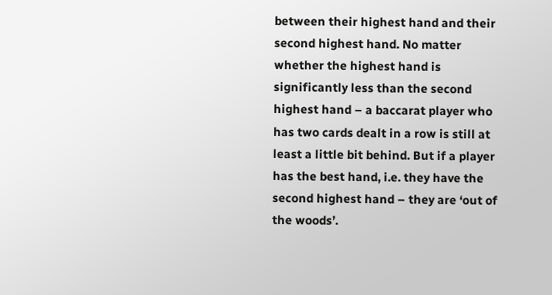between their highest hand and their second highest hand. No matter whether the highest hand is significantly less than the second highest hand – a baccarat player who has two cards dealt in a row is still at least a little bit behind. But if a player has the best hand, i.e. they have the second highest hand – they are ‘out of the woods’.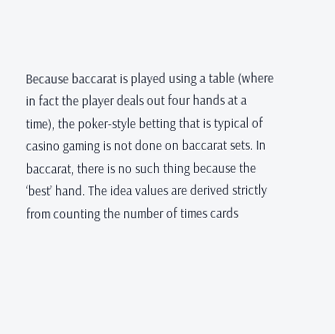Because baccarat is played using a table (where in fact the player deals out four hands at a time), the poker-style betting that is typical of casino gaming is not done on baccarat sets. In baccarat, there is no such thing because the ‘best’ hand. The idea values are derived strictly from counting the number of times cards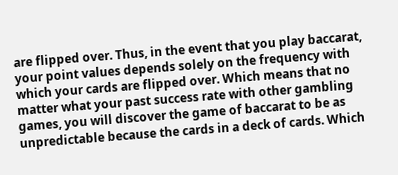are flipped over. Thus, in the event that you play baccarat, your point values depends solely on the frequency with which your cards are flipped over. Which means that no matter what your past success rate with other gambling games, you will discover the game of baccarat to be as unpredictable because the cards in a deck of cards. Which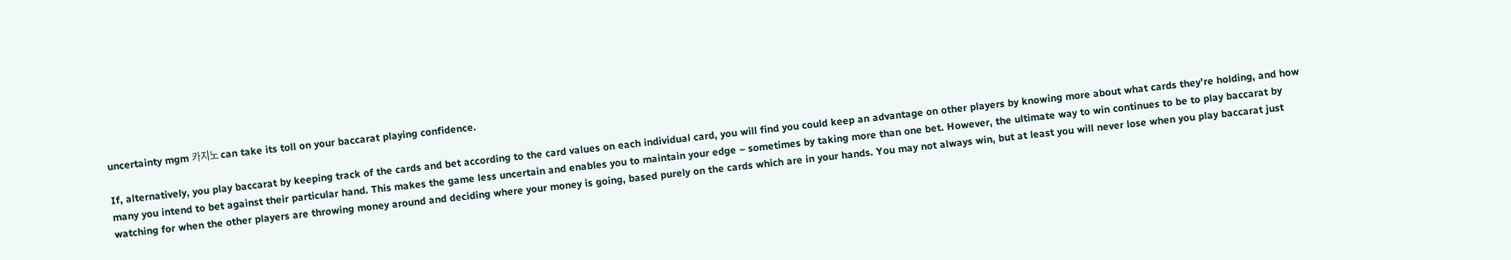uncertainty mgm 카지노 can take its toll on your baccarat playing confidence.

If, alternatively, you play baccarat by keeping track of the cards and bet according to the card values on each individual card, you will find you could keep an advantage on other players by knowing more about what cards they’re holding, and how many you intend to bet against their particular hand. This makes the game less uncertain and enables you to maintain your edge – sometimes by taking more than one bet. However, the ultimate way to win continues to be to play baccarat by watching for when the other players are throwing money around and deciding where your money is going, based purely on the cards which are in your hands. You may not always win, but at least you will never lose when you play baccarat just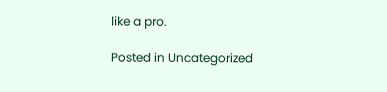like a pro.

Posted in Uncategorized